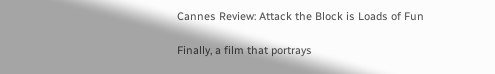Cannes Review: Attack the Block is Loads of Fun

Finally, a film that portrays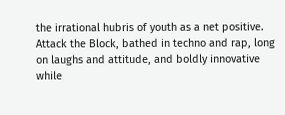the irrational hubris of youth as a net positive. Attack the Block, bathed in techno and rap, long on laughs and attitude, and boldly innovative while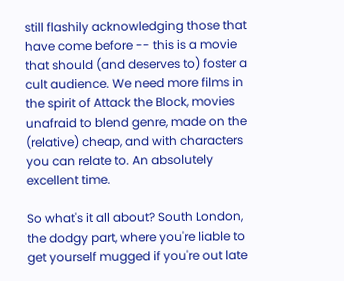still flashily acknowledging those that have come before -- this is a movie that should (and deserves to) foster a cult audience. We need more films in the spirit of Attack the Block, movies unafraid to blend genre, made on the (relative) cheap, and with characters you can relate to. An absolutely excellent time.

So what's it all about? South London, the dodgy part, where you're liable to get yourself mugged if you're out late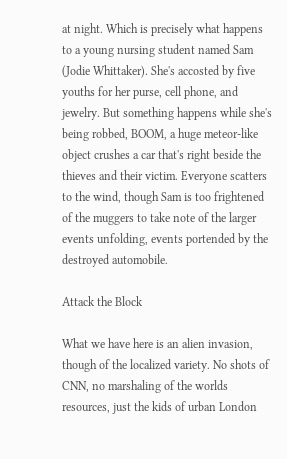at night. Which is precisely what happens to a young nursing student named Sam (Jodie Whittaker). She's accosted by five youths for her purse, cell phone, and jewelry. But something happens while she's being robbed, BOOM, a huge meteor-like object crushes a car that's right beside the thieves and their victim. Everyone scatters to the wind, though Sam is too frightened of the muggers to take note of the larger events unfolding, events portended by the destroyed automobile.

Attack the Block

What we have here is an alien invasion, though of the localized variety. No shots of CNN, no marshaling of the worlds resources, just the kids of urban London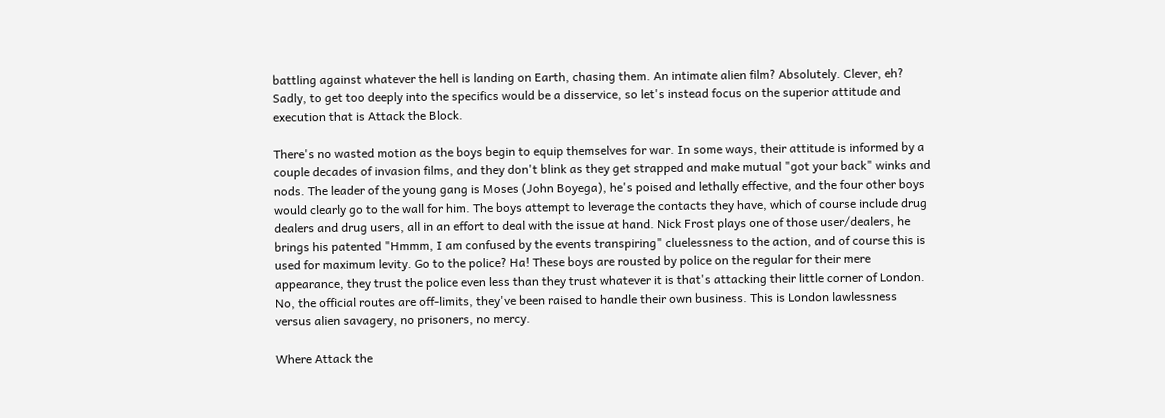battling against whatever the hell is landing on Earth, chasing them. An intimate alien film? Absolutely. Clever, eh? Sadly, to get too deeply into the specifics would be a disservice, so let's instead focus on the superior attitude and execution that is Attack the Block.

There's no wasted motion as the boys begin to equip themselves for war. In some ways, their attitude is informed by a couple decades of invasion films, and they don't blink as they get strapped and make mutual "got your back" winks and nods. The leader of the young gang is Moses (John Boyega), he's poised and lethally effective, and the four other boys would clearly go to the wall for him. The boys attempt to leverage the contacts they have, which of course include drug dealers and drug users, all in an effort to deal with the issue at hand. Nick Frost plays one of those user/dealers, he brings his patented "Hmmm, I am confused by the events transpiring" cluelessness to the action, and of course this is used for maximum levity. Go to the police? Ha! These boys are rousted by police on the regular for their mere appearance, they trust the police even less than they trust whatever it is that's attacking their little corner of London. No, the official routes are off-limits, they've been raised to handle their own business. This is London lawlessness versus alien savagery, no prisoners, no mercy.

Where Attack the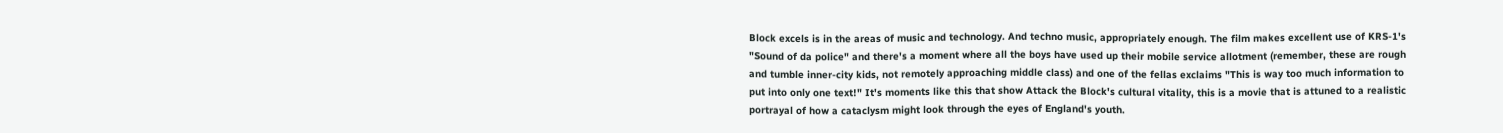Block excels is in the areas of music and technology. And techno music, appropriately enough. The film makes excellent use of KRS-1's "Sound of da police" and there's a moment where all the boys have used up their mobile service allotment (remember, these are rough and tumble inner-city kids, not remotely approaching middle class) and one of the fellas exclaims "This is way too much information to put into only one text!" It's moments like this that show Attack the Block's cultural vitality, this is a movie that is attuned to a realistic portrayal of how a cataclysm might look through the eyes of England's youth.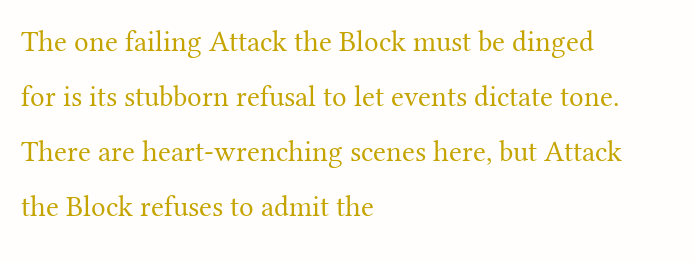The one failing Attack the Block must be dinged for is its stubborn refusal to let events dictate tone. There are heart-wrenching scenes here, but Attack the Block refuses to admit the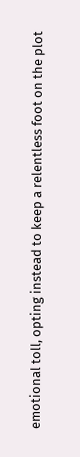emotional toll, opting instead to keep a relentless foot on the plot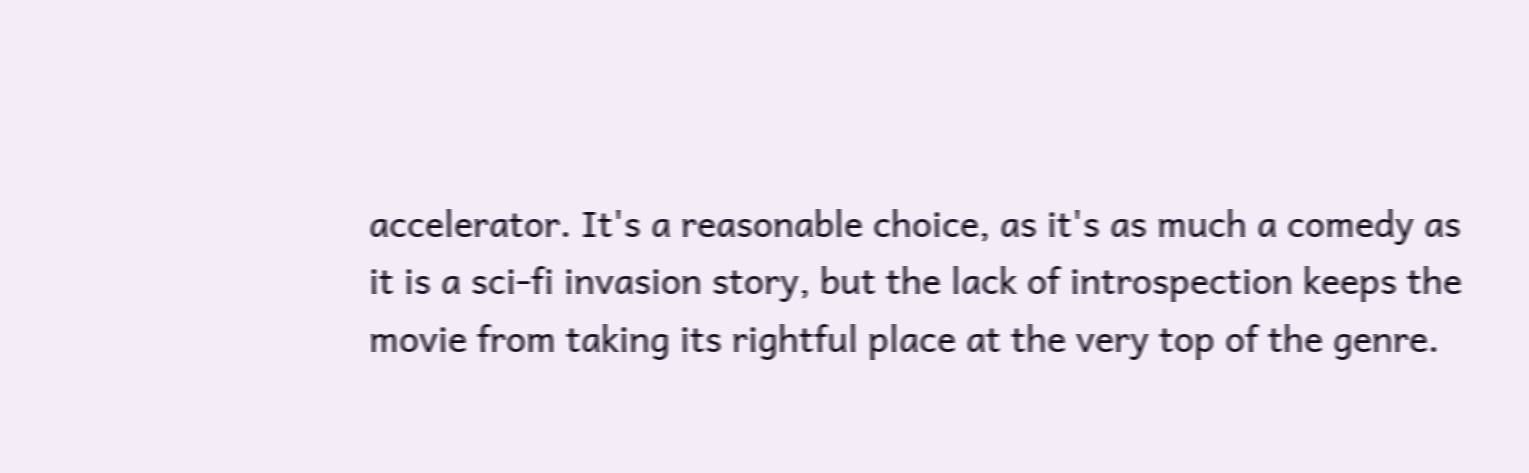accelerator. It's a reasonable choice, as it's as much a comedy as it is a sci-fi invasion story, but the lack of introspection keeps the movie from taking its rightful place at the very top of the genre.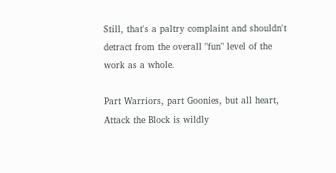Still, that's a paltry complaint and shouldn't detract from the overall "fun" level of the work as a whole.

Part Warriors, part Goonies, but all heart, Attack the Block is wildly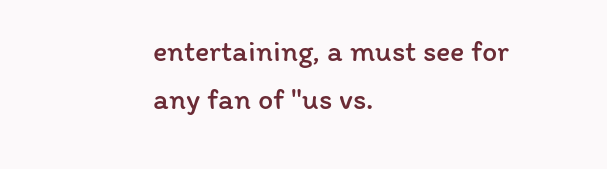entertaining, a must see for any fan of "us vs.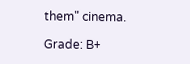them" cinema.

Grade: B+